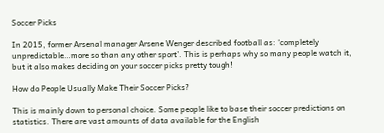Soccer Picks

In 2015, former Arsenal manager Arsene Wenger described football as: ‘completely unpredictable…more so than any other sport’. This is perhaps why so many people watch it, but it also makes deciding on your soccer picks pretty tough!

How do People Usually Make Their Soccer Picks?

This is mainly down to personal choice. Some people like to base their soccer predictions on statistics. There are vast amounts of data available for the English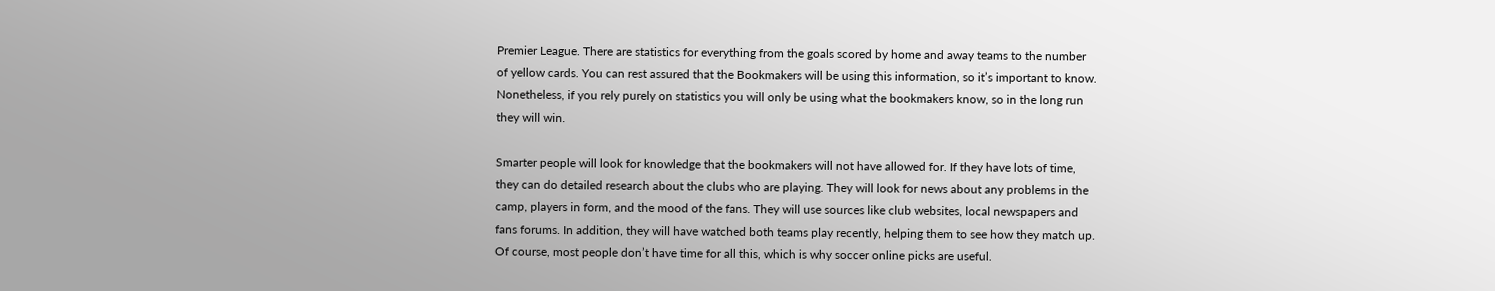Premier League. There are statistics for everything from the goals scored by home and away teams to the number of yellow cards. You can rest assured that the Bookmakers will be using this information, so it’s important to know. Nonetheless, if you rely purely on statistics you will only be using what the bookmakers know, so in the long run they will win.

Smarter people will look for knowledge that the bookmakers will not have allowed for. If they have lots of time, they can do detailed research about the clubs who are playing. They will look for news about any problems in the camp, players in form, and the mood of the fans. They will use sources like club websites, local newspapers and fans forums. In addition, they will have watched both teams play recently, helping them to see how they match up. Of course, most people don’t have time for all this, which is why soccer online picks are useful.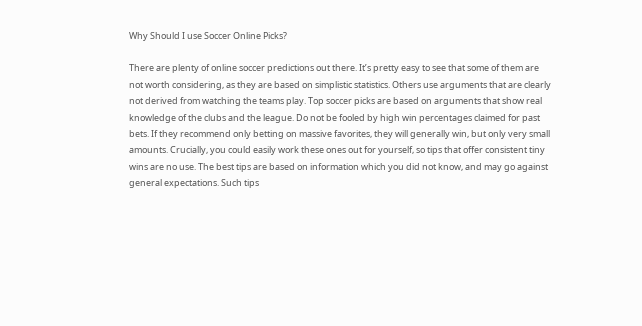Why Should I use Soccer Online Picks?

There are plenty of online soccer predictions out there. It’s pretty easy to see that some of them are not worth considering, as they are based on simplistic statistics. Others use arguments that are clearly not derived from watching the teams play. Top soccer picks are based on arguments that show real knowledge of the clubs and the league. Do not be fooled by high win percentages claimed for past bets. If they recommend only betting on massive favorites, they will generally win, but only very small amounts. Crucially, you could easily work these ones out for yourself, so tips that offer consistent tiny wins are no use. The best tips are based on information which you did not know, and may go against general expectations. Such tips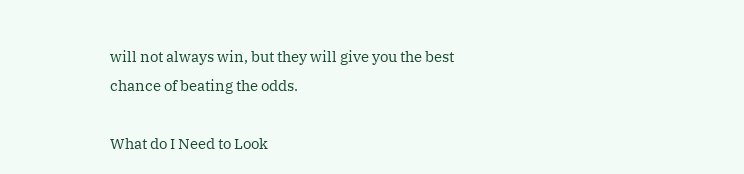will not always win, but they will give you the best chance of beating the odds.

What do I Need to Look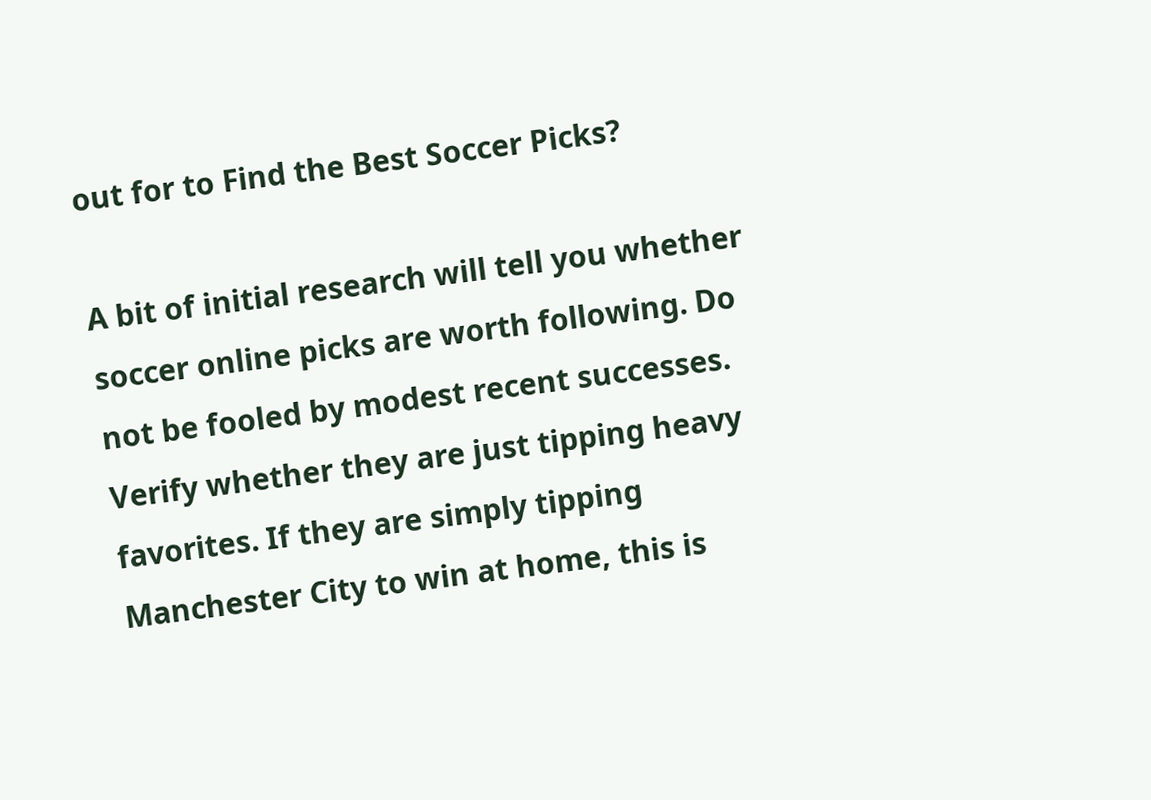out for to Find the Best Soccer Picks?

A bit of initial research will tell you whether soccer online picks are worth following. Do not be fooled by modest recent successes. Verify whether they are just tipping heavy favorites. If they are simply tipping Manchester City to win at home, this is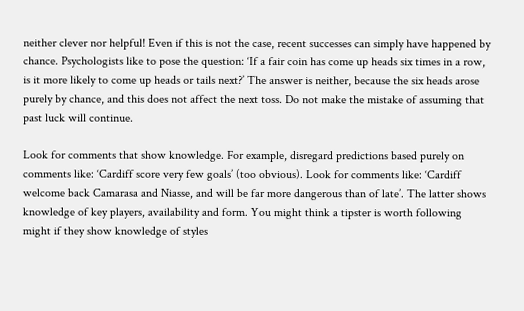neither clever nor helpful! Even if this is not the case, recent successes can simply have happened by chance. Psychologists like to pose the question: ‘If a fair coin has come up heads six times in a row, is it more likely to come up heads or tails next?’ The answer is neither, because the six heads arose purely by chance, and this does not affect the next toss. Do not make the mistake of assuming that past luck will continue.

Look for comments that show knowledge. For example, disregard predictions based purely on comments like: ‘Cardiff score very few goals’ (too obvious). Look for comments like: ‘Cardiff welcome back Camarasa and Niasse, and will be far more dangerous than of late’. The latter shows knowledge of key players, availability and form. You might think a tipster is worth following might if they show knowledge of styles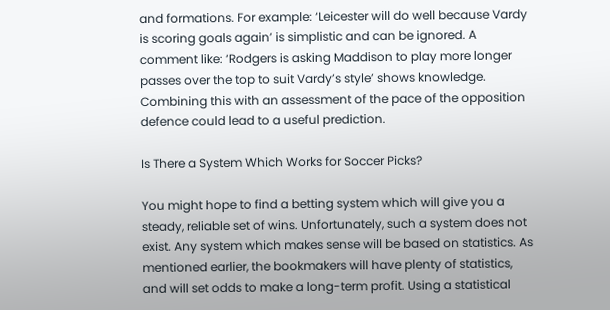and formations. For example: ‘Leicester will do well because Vardy is scoring goals again’ is simplistic and can be ignored. A comment like: ‘Rodgers is asking Maddison to play more longer passes over the top to suit Vardy’s style’ shows knowledge. Combining this with an assessment of the pace of the opposition defence could lead to a useful prediction.

Is There a System Which Works for Soccer Picks?

You might hope to find a betting system which will give you a steady, reliable set of wins. Unfortunately, such a system does not exist. Any system which makes sense will be based on statistics. As mentioned earlier, the bookmakers will have plenty of statistics, and will set odds to make a long-term profit. Using a statistical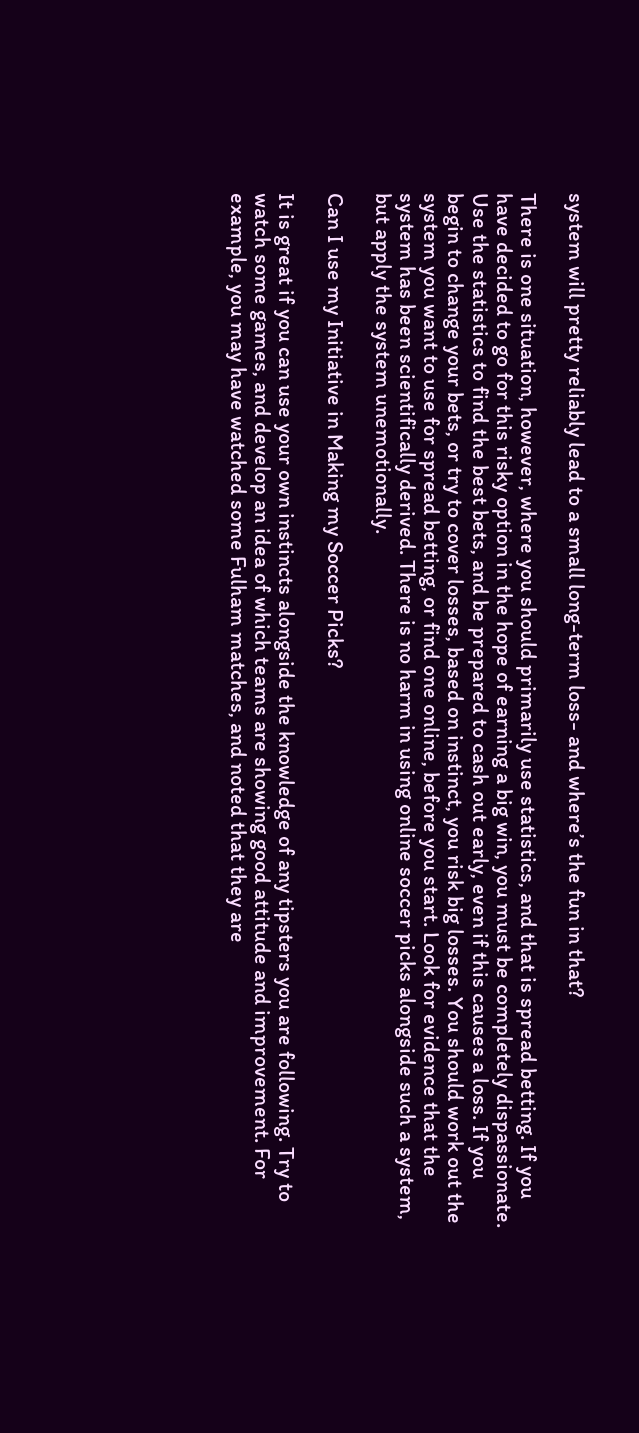system will pretty reliably lead to a small long-term loss- and where’s the fun in that?

There is one situation, however, where you should primarily use statistics, and that is spread betting. If you have decided to go for this risky option in the hope of earning a big win, you must be completely dispassionate. Use the statistics to find the best bets, and be prepared to cash out early, even if this causes a loss. If you begin to change your bets, or try to cover losses, based on instinct, you risk big losses. You should work out the system you want to use for spread betting, or find one online, before you start. Look for evidence that the system has been scientifically derived. There is no harm in using online soccer picks alongside such a system, but apply the system unemotionally.

Can I use my Initiative in Making my Soccer Picks?

It is great if you can use your own instincts alongside the knowledge of any tipsters you are following. Try to watch some games, and develop an idea of which teams are showing good attitude and improvement. For example, you may have watched some Fulham matches, and noted that they are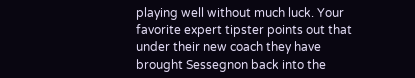playing well without much luck. Your favorite expert tipster points out that under their new coach they have brought Sessegnon back into the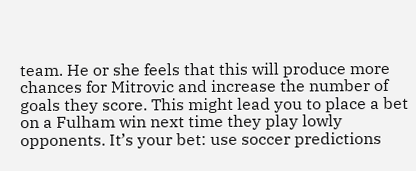team. He or she feels that this will produce more chances for Mitrovic and increase the number of goals they score. This might lead you to place a bet on a Fulham win next time they play lowly opponents. It’s your bet: use soccer predictions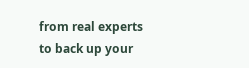from real experts to back up your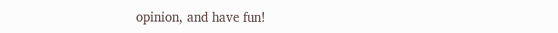opinion, and have fun!